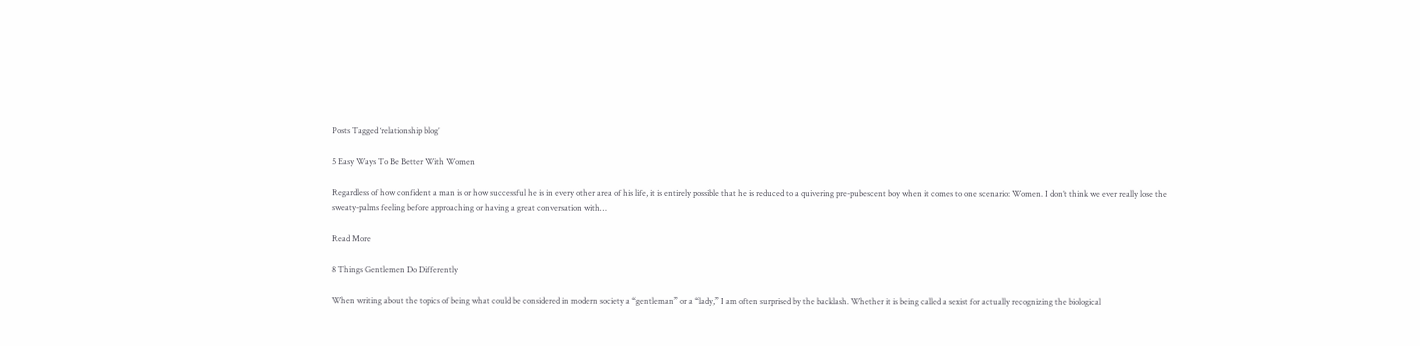Posts Tagged ‘relationship blog’

5 Easy Ways To Be Better With Women

Regardless of how confident a man is or how successful he is in every other area of his life, it is entirely possible that he is reduced to a quivering pre-pubescent boy when it comes to one scenario: Women. I don’t think we ever really lose the sweaty-palms feeling before approaching or having a great conversation with…

Read More

8 Things Gentlemen Do Differently

When writing about the topics of being what could be considered in modern society a “gentleman” or a “lady,” I am often surprised by the backlash. Whether it is being called a sexist for actually recognizing the biological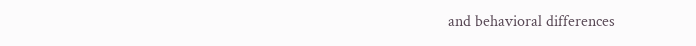and behavioral differences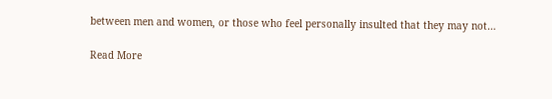between men and women, or those who feel personally insulted that they may not…

Read More